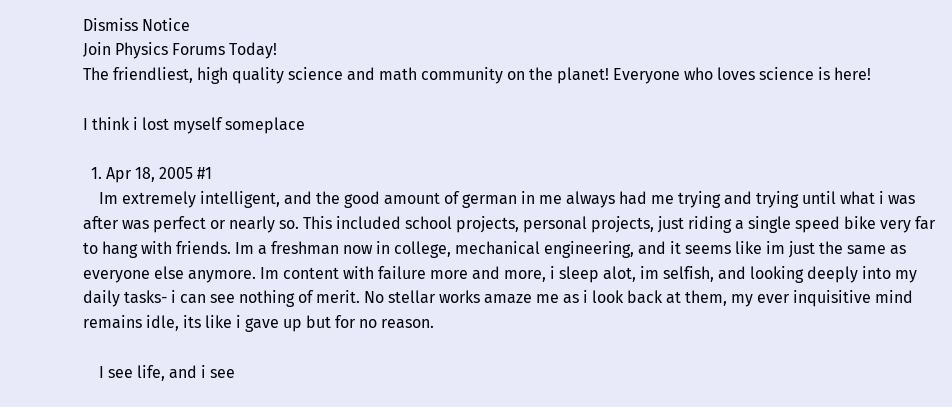Dismiss Notice
Join Physics Forums Today!
The friendliest, high quality science and math community on the planet! Everyone who loves science is here!

I think i lost myself someplace

  1. Apr 18, 2005 #1
    Im extremely intelligent, and the good amount of german in me always had me trying and trying until what i was after was perfect or nearly so. This included school projects, personal projects, just riding a single speed bike very far to hang with friends. Im a freshman now in college, mechanical engineering, and it seems like im just the same as everyone else anymore. Im content with failure more and more, i sleep alot, im selfish, and looking deeply into my daily tasks- i can see nothing of merit. No stellar works amaze me as i look back at them, my ever inquisitive mind remains idle, its like i gave up but for no reason.

    I see life, and i see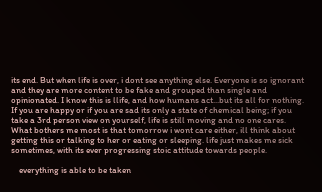its end. But when life is over, i dont see anything else. Everyone is so ignorant and they are more content to be fake and grouped than single and opinionated. I know this is llife, and how humans act...but its all for nothing. If you are happy or if you are sad its only a state of chemical being; if you take a 3rd person view on yourself, life is still moving and no one cares. What bothers me most is that tomorrow i wont care either, ill think about getting this or talking to her or eating or sleeping. life just makes me sick sometimes, with its ever progressing stoic attitude towards people.

    everything is able to be taken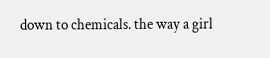down to chemicals. the way a girl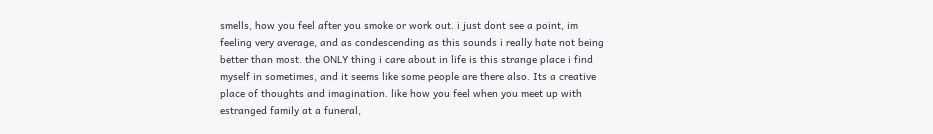smells, how you feel after you smoke or work out. i just dont see a point, im feeling very average, and as condescending as this sounds i really hate not being better than most. the ONLY thing i care about in life is this strange place i find myself in sometimes, and it seems like some people are there also. Its a creative place of thoughts and imagination. like how you feel when you meet up with estranged family at a funeral,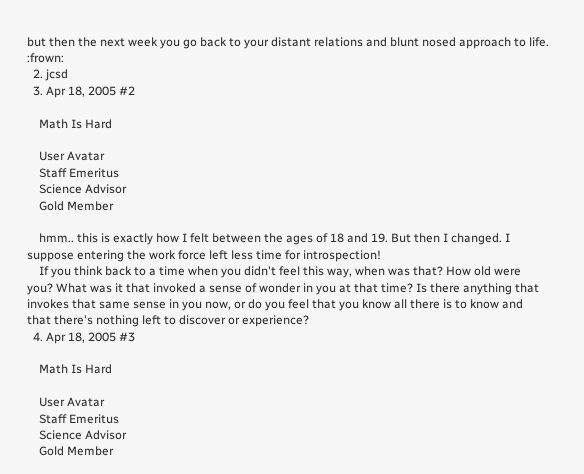but then the next week you go back to your distant relations and blunt nosed approach to life. :frown:
  2. jcsd
  3. Apr 18, 2005 #2

    Math Is Hard

    User Avatar
    Staff Emeritus
    Science Advisor
    Gold Member

    hmm.. this is exactly how I felt between the ages of 18 and 19. But then I changed. I suppose entering the work force left less time for introspection!
    If you think back to a time when you didn't feel this way, when was that? How old were you? What was it that invoked a sense of wonder in you at that time? Is there anything that invokes that same sense in you now, or do you feel that you know all there is to know and that there's nothing left to discover or experience?
  4. Apr 18, 2005 #3

    Math Is Hard

    User Avatar
    Staff Emeritus
    Science Advisor
    Gold Member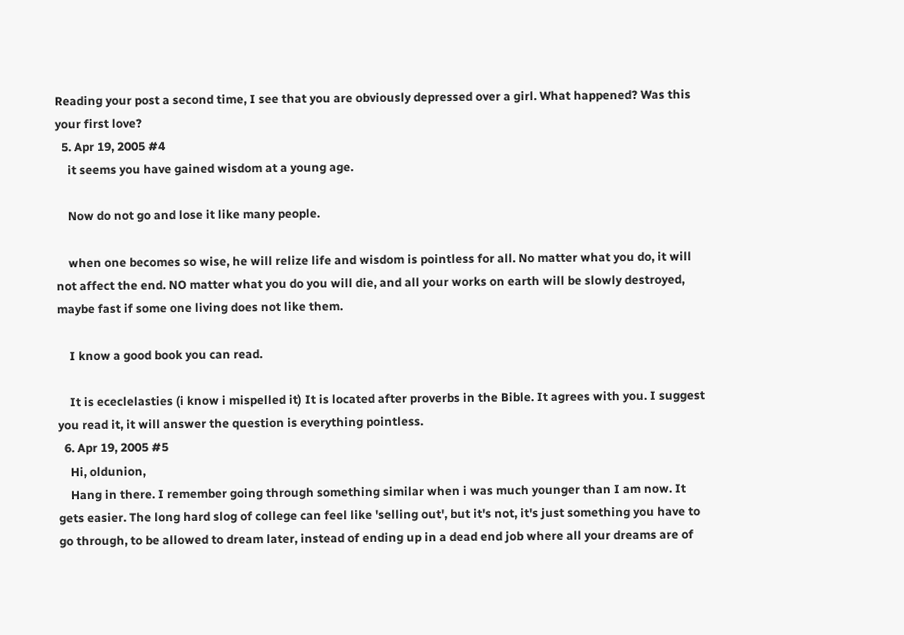Reading your post a second time, I see that you are obviously depressed over a girl. What happened? Was this your first love?
  5. Apr 19, 2005 #4
    it seems you have gained wisdom at a young age.

    Now do not go and lose it like many people.

    when one becomes so wise, he will relize life and wisdom is pointless for all. No matter what you do, it will not affect the end. NO matter what you do you will die, and all your works on earth will be slowly destroyed, maybe fast if some one living does not like them.

    I know a good book you can read.

    It is ececlelasties (i know i mispelled it) It is located after proverbs in the Bible. It agrees with you. I suggest you read it, it will answer the question is everything pointless.
  6. Apr 19, 2005 #5
    Hi, oldunion,
    Hang in there. I remember going through something similar when i was much younger than I am now. It gets easier. The long hard slog of college can feel like 'selling out', but it's not, it's just something you have to go through, to be allowed to dream later, instead of ending up in a dead end job where all your dreams are of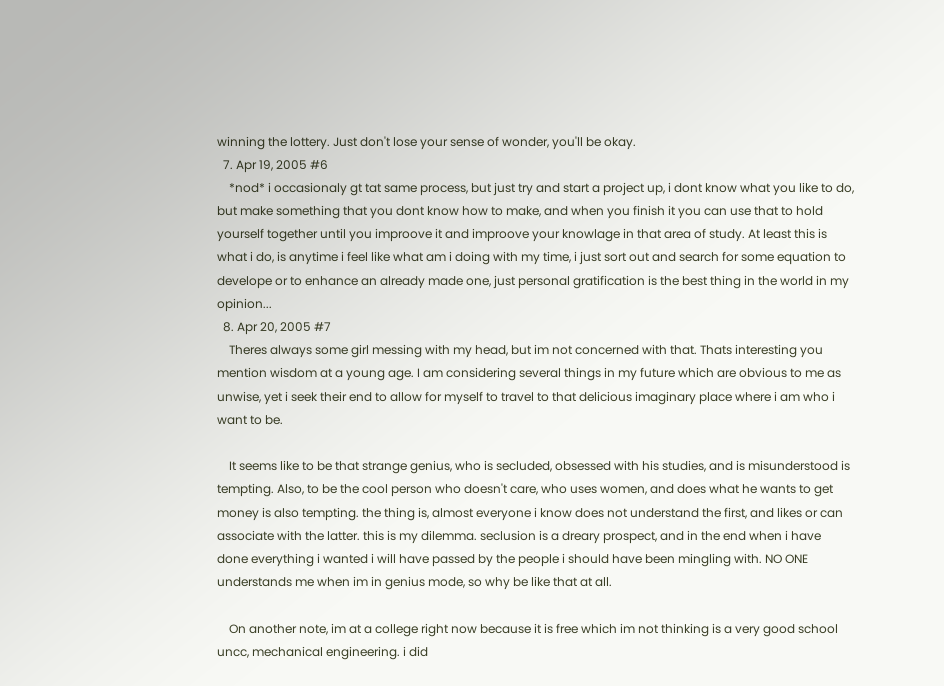winning the lottery. Just don't lose your sense of wonder, you'll be okay.
  7. Apr 19, 2005 #6
    *nod* i occasionaly gt tat same process, but just try and start a project up, i dont know what you like to do, but make something that you dont know how to make, and when you finish it you can use that to hold yourself together until you improove it and improove your knowlage in that area of study. At least this is what i do, is anytime i feel like what am i doing with my time, i just sort out and search for some equation to develope or to enhance an already made one, just personal gratification is the best thing in the world in my opinion...
  8. Apr 20, 2005 #7
    Theres always some girl messing with my head, but im not concerned with that. Thats interesting you mention wisdom at a young age. I am considering several things in my future which are obvious to me as unwise, yet i seek their end to allow for myself to travel to that delicious imaginary place where i am who i want to be.

    It seems like to be that strange genius, who is secluded, obsessed with his studies, and is misunderstood is tempting. Also, to be the cool person who doesn't care, who uses women, and does what he wants to get money is also tempting. the thing is, almost everyone i know does not understand the first, and likes or can associate with the latter. this is my dilemma. seclusion is a dreary prospect, and in the end when i have done everything i wanted i will have passed by the people i should have been mingling with. NO ONE understands me when im in genius mode, so why be like that at all.

    On another note, im at a college right now because it is free which im not thinking is a very good school uncc, mechanical engineering. i did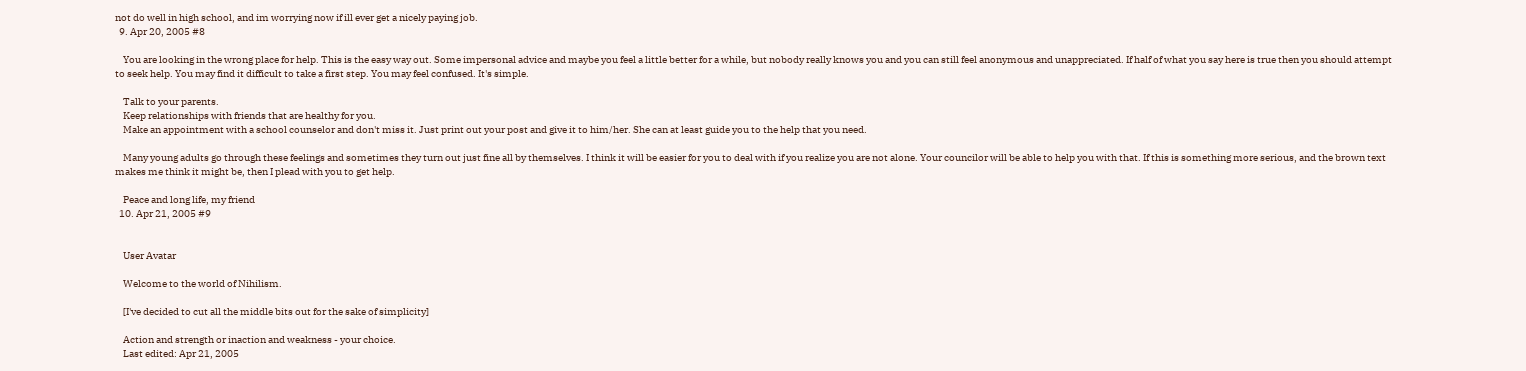not do well in high school, and im worrying now if ill ever get a nicely paying job.
  9. Apr 20, 2005 #8

    You are looking in the wrong place for help. This is the easy way out. Some impersonal advice and maybe you feel a little better for a while, but nobody really knows you and you can still feel anonymous and unappreciated. If half of what you say here is true then you should attempt to seek help. You may find it difficult to take a first step. You may feel confused. It's simple.

    Talk to your parents.
    Keep relationships with friends that are healthy for you.
    Make an appointment with a school counselor and don't miss it. Just print out your post and give it to him/her. She can at least guide you to the help that you need.

    Many young adults go through these feelings and sometimes they turn out just fine all by themselves. I think it will be easier for you to deal with if you realize you are not alone. Your councilor will be able to help you with that. If this is something more serious, and the brown text makes me think it might be, then I plead with you to get help.

    Peace and long life, my friend
  10. Apr 21, 2005 #9


    User Avatar

    Welcome to the world of Nihilism.

    [I've decided to cut all the middle bits out for the sake of simplicity]

    Action and strength or inaction and weakness - your choice.
    Last edited: Apr 21, 2005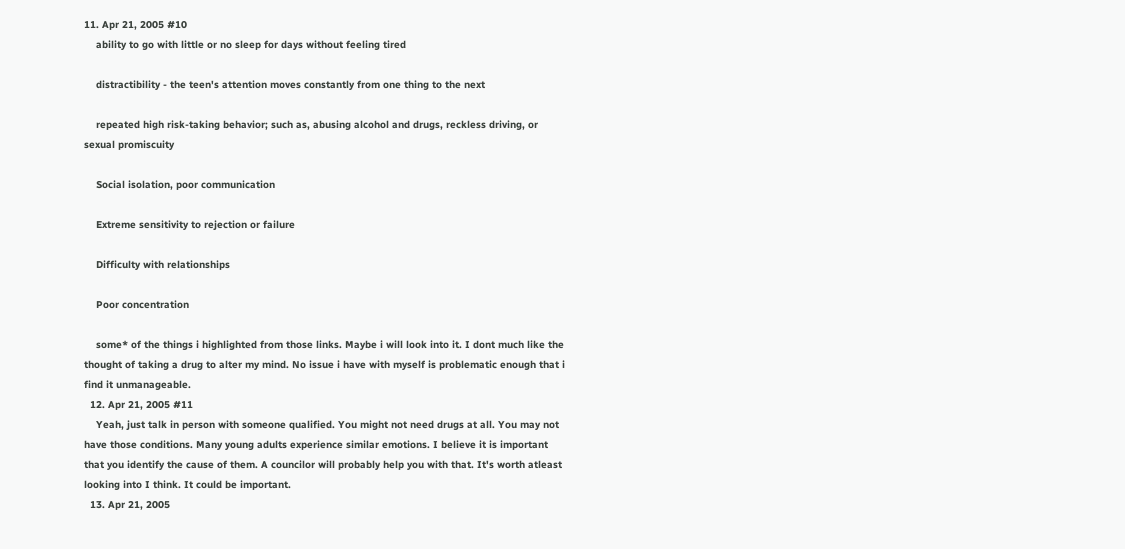11. Apr 21, 2005 #10
    ability to go with little or no sleep for days without feeling tired

    distractibility - the teen's attention moves constantly from one thing to the next

    repeated high risk-taking behavior; such as, abusing alcohol and drugs, reckless driving, or sexual promiscuity

    Social isolation, poor communication

    Extreme sensitivity to rejection or failure

    Difficulty with relationships

    Poor concentration

    some* of the things i highlighted from those links. Maybe i will look into it. I dont much like the thought of taking a drug to alter my mind. No issue i have with myself is problematic enough that i find it unmanageable.
  12. Apr 21, 2005 #11
    Yeah, just talk in person with someone qualified. You might not need drugs at all. You may not have those conditions. Many young adults experience similar emotions. I believe it is important that you identify the cause of them. A councilor will probably help you with that. It's worth atleast looking into I think. It could be important.
  13. Apr 21, 2005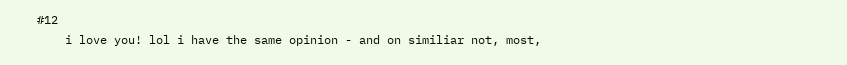#12
    i love you! lol i have the same opinion - and on similiar not, most,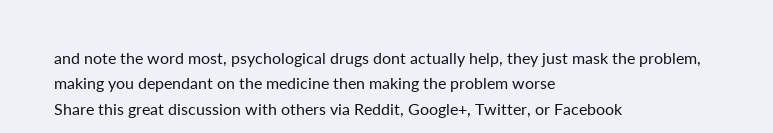and note the word most, psychological drugs dont actually help, they just mask the problem, making you dependant on the medicine then making the problem worse
Share this great discussion with others via Reddit, Google+, Twitter, or Facebook